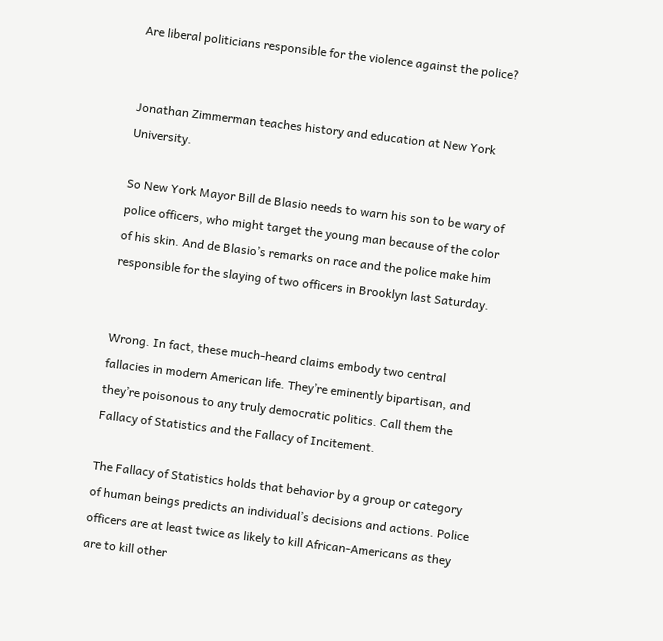Are liberal politicians responsible for the violence against the police?


Jonathan Zimmerman teaches history and education at New York University.

So New York Mayor Bill de Blasio needs to warn his son to be wary of police officers, who might target the young man because of the color of his skin. And de Blasio’s remarks on race and the police make him responsible for the slaying of two officers in Brooklyn last Saturday.


Wrong. In fact, these much-heard claims embody two central fallacies in modern American life. They’re eminently bipartisan, and they’re poisonous to any truly democratic politics. Call them the Fallacy of Statistics and the Fallacy of Incitement.

The Fallacy of Statistics holds that behavior by a group or category of human beings predicts an individual’s decisions and actions. Police officers are at least twice as likely to kill African-Americans as they are to kill other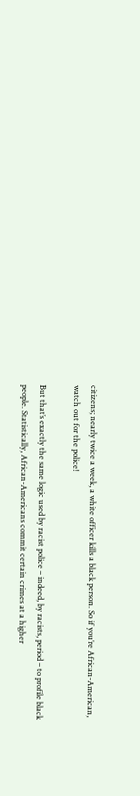citizens; nearly twice a week, a white officer kills a black person. So if you’re African-American, watch out for the police!

But that’s exactly the same logic used by racist police – indeed, by racists, period – to profile black people. Statistically, African-Americans commit certain crimes at a higher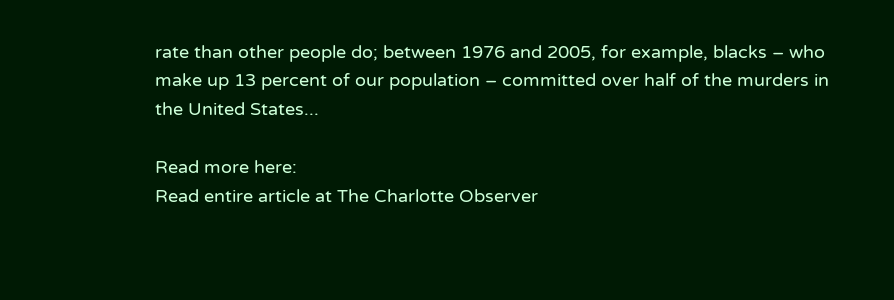rate than other people do; between 1976 and 2005, for example, blacks – who make up 13 percent of our population – committed over half of the murders in the United States...

Read more here:
Read entire article at The Charlotte Observer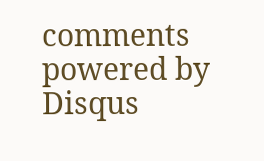comments powered by Disqus